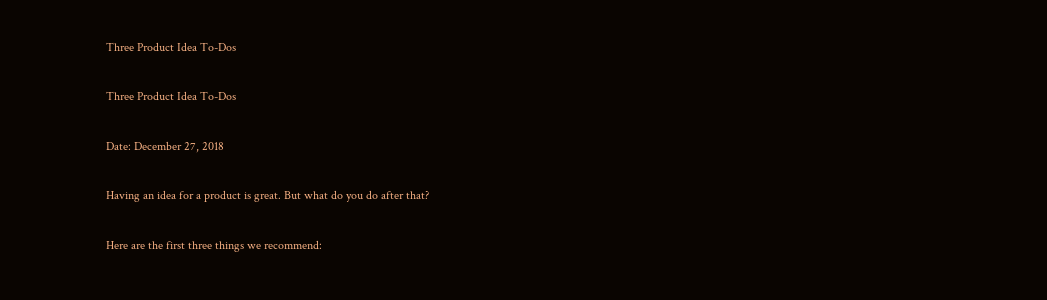Three Product Idea To-Dos

Three Product Idea To-Dos

Date: December 27, 2018

Having an idea for a product is great. But what do you do after that?

Here are the first three things we recommend: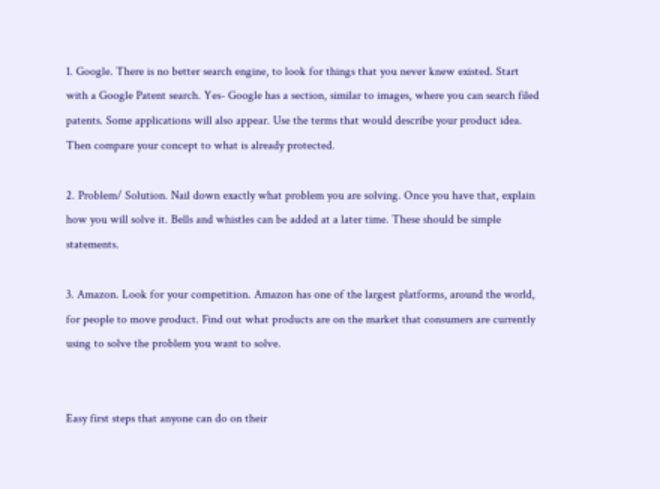1. Google. There is no better search engine, to look for things that you never knew existed. Start with a Google Patent search. Yes- Google has a section, similar to images, where you can search filed patents. Some applications will also appear. Use the terms that would describe your product idea. Then compare your concept to what is already protected.

2. Problem/ Solution. Nail down exactly what problem you are solving. Once you have that, explain how you will solve it. Bells and whistles can be added at a later time. These should be simple statements.

3. Amazon. Look for your competition. Amazon has one of the largest platforms, around the world, for people to move product. Find out what products are on the market that consumers are currently using to solve the problem you want to solve.


Easy first steps that anyone can do on their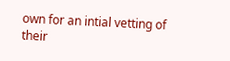own for an intial vetting of their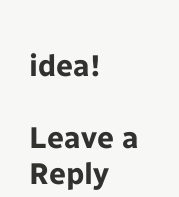idea!

Leave a Reply